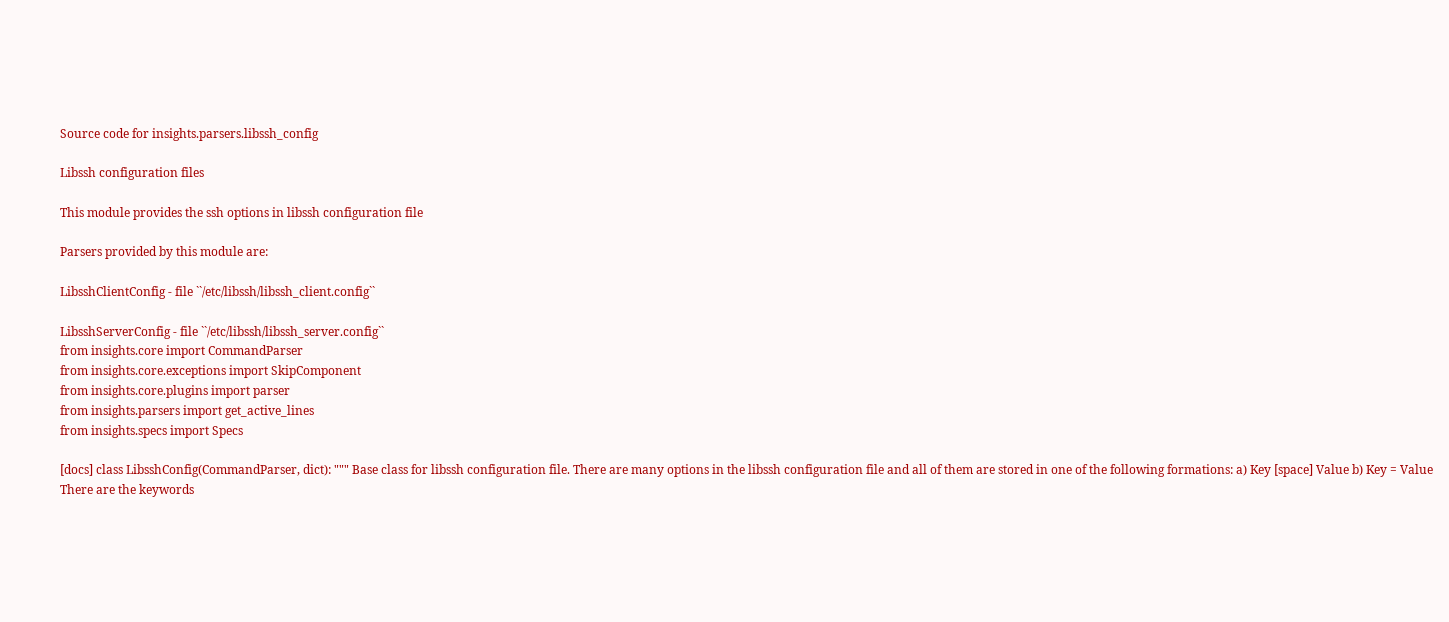Source code for insights.parsers.libssh_config

Libssh configuration files

This module provides the ssh options in libssh configuration file

Parsers provided by this module are:

LibsshClientConfig - file ``/etc/libssh/libssh_client.config``

LibsshServerConfig - file ``/etc/libssh/libssh_server.config``
from insights.core import CommandParser
from insights.core.exceptions import SkipComponent
from insights.core.plugins import parser
from insights.parsers import get_active_lines
from insights.specs import Specs

[docs] class LibsshConfig(CommandParser, dict): """ Base class for libssh configuration file. There are many options in the libssh configuration file and all of them are stored in one of the following formations: a) Key [space] Value b) Key = Value There are the keywords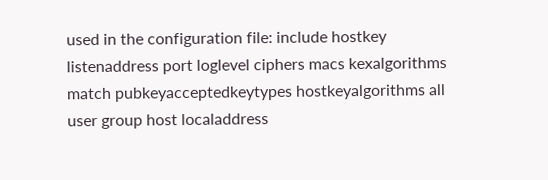used in the configuration file: include hostkey listenaddress port loglevel ciphers macs kexalgorithms match pubkeyacceptedkeytypes hostkeyalgorithms all user group host localaddress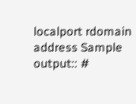localport rdomain address Sample output:: #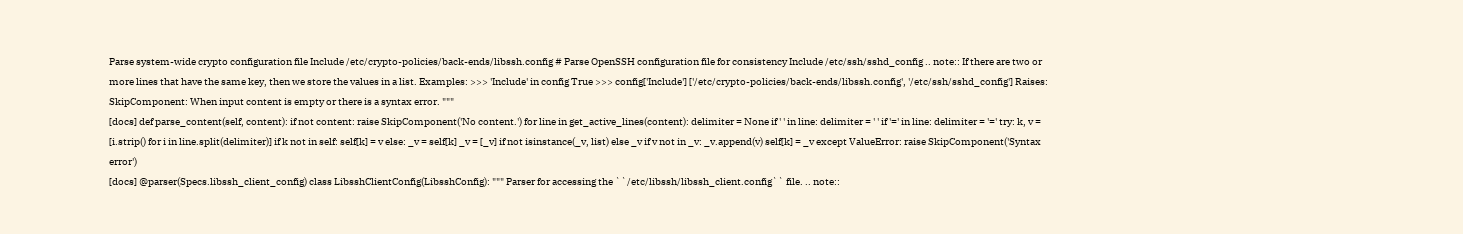Parse system-wide crypto configuration file Include /etc/crypto-policies/back-ends/libssh.config # Parse OpenSSH configuration file for consistency Include /etc/ssh/sshd_config .. note:: If there are two or more lines that have the same key, then we store the values in a list. Examples: >>> 'Include' in config True >>> config['Include'] ['/etc/crypto-policies/back-ends/libssh.config', '/etc/ssh/sshd_config'] Raises: SkipComponent: When input content is empty or there is a syntax error. """
[docs] def parse_content(self, content): if not content: raise SkipComponent('No content.') for line in get_active_lines(content): delimiter = None if ' ' in line: delimiter = ' ' if '=' in line: delimiter = '=' try: k, v = [i.strip() for i in line.split(delimiter)] if k not in self: self[k] = v else: _v = self[k] _v = [_v] if not isinstance(_v, list) else _v if v not in _v: _v.append(v) self[k] = _v except ValueError: raise SkipComponent('Syntax error')
[docs] @parser(Specs.libssh_client_config) class LibsshClientConfig(LibsshConfig): """ Parser for accessing the ``/etc/libssh/libssh_client.config`` file. .. note::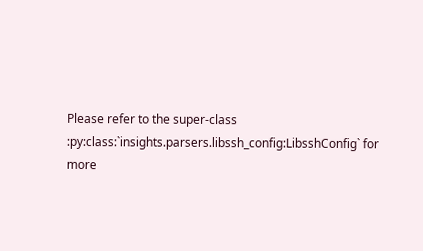Please refer to the super-class :py:class:`insights.parsers.libssh_config:LibsshConfig` for more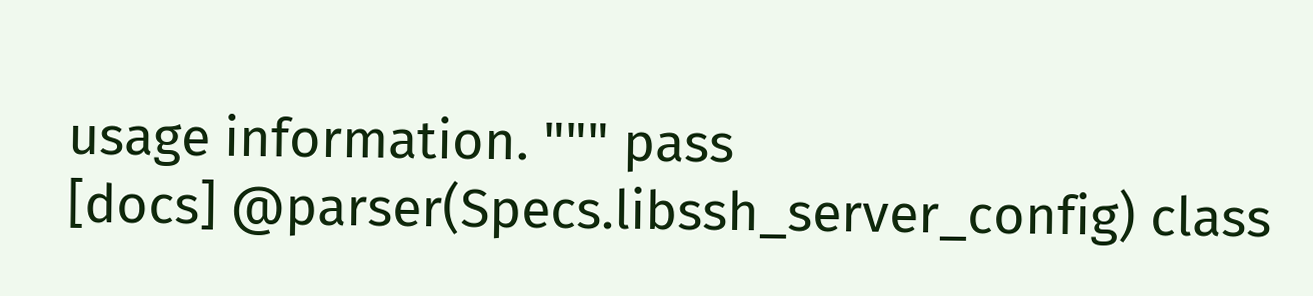usage information. """ pass
[docs] @parser(Specs.libssh_server_config) class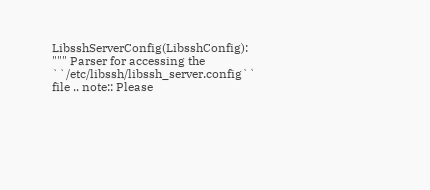LibsshServerConfig(LibsshConfig): """ Parser for accessing the ``/etc/libssh/libssh_server.config`` file .. note:: Please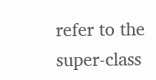refer to the super-class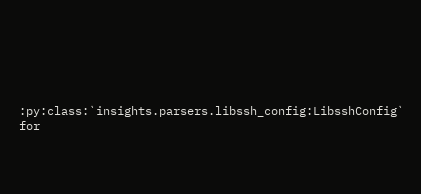:py:class:`insights.parsers.libssh_config:LibsshConfig` for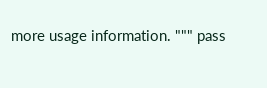more usage information. """ pass